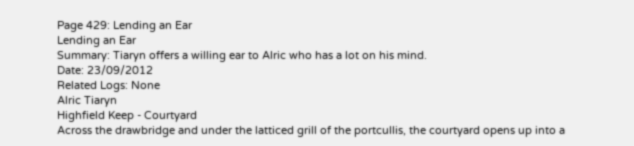Page 429: Lending an Ear
Lending an Ear
Summary: Tiaryn offers a willing ear to Alric who has a lot on his mind.
Date: 23/09/2012
Related Logs: None
Alric Tiaryn
Highfield Keep - Courtyard
Across the drawbridge and under the latticed grill of the portcullis, the courtyard opens up into a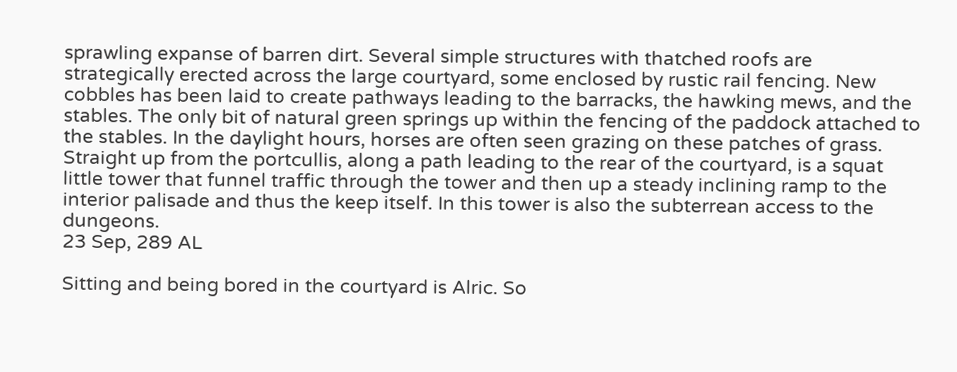sprawling expanse of barren dirt. Several simple structures with thatched roofs are strategically erected across the large courtyard, some enclosed by rustic rail fencing. New cobbles has been laid to create pathways leading to the barracks, the hawking mews, and the stables. The only bit of natural green springs up within the fencing of the paddock attached to the stables. In the daylight hours, horses are often seen grazing on these patches of grass. Straight up from the portcullis, along a path leading to the rear of the courtyard, is a squat little tower that funnel traffic through the tower and then up a steady inclining ramp to the interior palisade and thus the keep itself. In this tower is also the subterrean access to the dungeons.
23 Sep, 289 AL

Sitting and being bored in the courtyard is Alric. So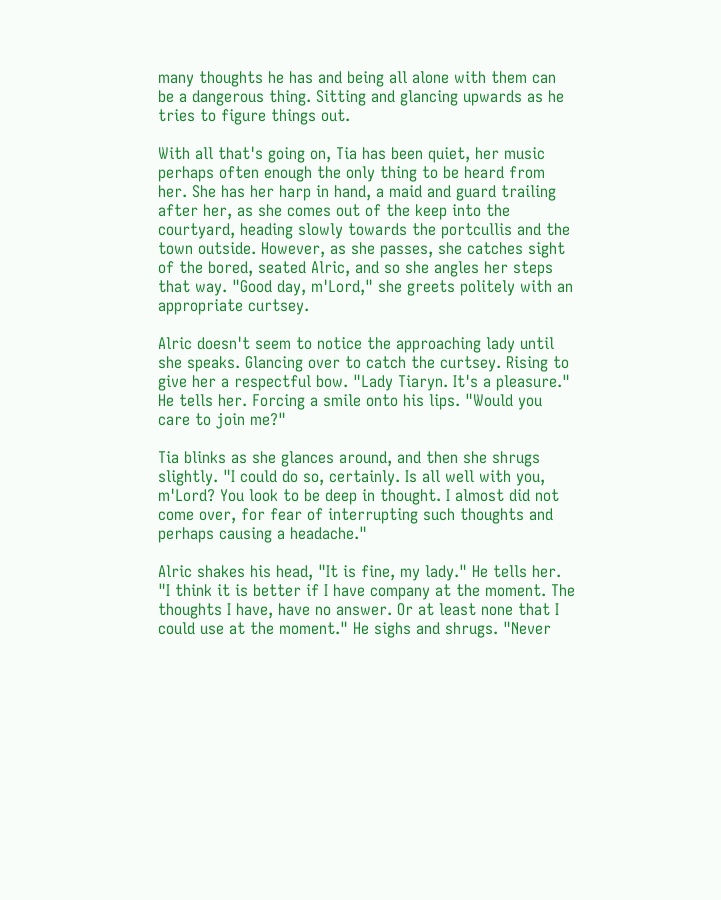many thoughts he has and being all alone with them can be a dangerous thing. Sitting and glancing upwards as he tries to figure things out.

With all that's going on, Tia has been quiet, her music perhaps often enough the only thing to be heard from her. She has her harp in hand, a maid and guard trailing after her, as she comes out of the keep into the courtyard, heading slowly towards the portcullis and the town outside. However, as she passes, she catches sight of the bored, seated Alric, and so she angles her steps that way. "Good day, m'Lord," she greets politely with an appropriate curtsey.

Alric doesn't seem to notice the approaching lady until she speaks. Glancing over to catch the curtsey. Rising to give her a respectful bow. "Lady Tiaryn. It's a pleasure." He tells her. Forcing a smile onto his lips. "Would you care to join me?"

Tia blinks as she glances around, and then she shrugs slightly. "I could do so, certainly. Is all well with you, m'Lord? You look to be deep in thought. I almost did not come over, for fear of interrupting such thoughts and perhaps causing a headache."

Alric shakes his head, "It is fine, my lady." He tells her. "I think it is better if I have company at the moment. The thoughts I have, have no answer. Or at least none that I could use at the moment." He sighs and shrugs. "Never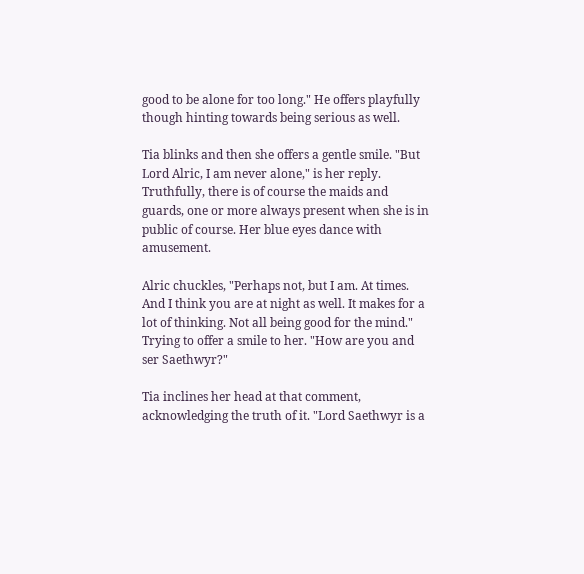good to be alone for too long." He offers playfully though hinting towards being serious as well.

Tia blinks and then she offers a gentle smile. "But Lord Alric, I am never alone," is her reply. Truthfully, there is of course the maids and guards, one or more always present when she is in public of course. Her blue eyes dance with amusement.

Alric chuckles, "Perhaps not, but I am. At times. And I think you are at night as well. It makes for a lot of thinking. Not all being good for the mind." Trying to offer a smile to her. "How are you and ser Saethwyr?"

Tia inclines her head at that comment, acknowledging the truth of it. "Lord Saethwyr is a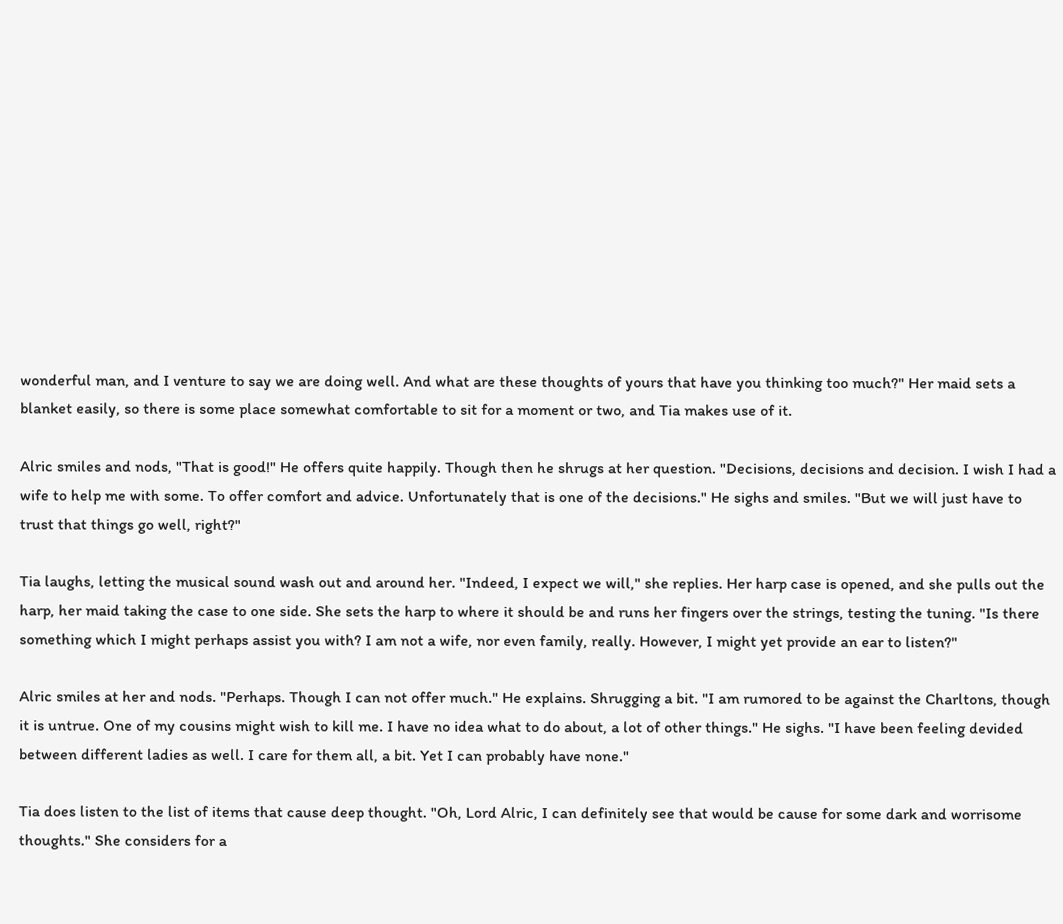wonderful man, and I venture to say we are doing well. And what are these thoughts of yours that have you thinking too much?" Her maid sets a blanket easily, so there is some place somewhat comfortable to sit for a moment or two, and Tia makes use of it.

Alric smiles and nods, "That is good!" He offers quite happily. Though then he shrugs at her question. "Decisions, decisions and decision. I wish I had a wife to help me with some. To offer comfort and advice. Unfortunately that is one of the decisions." He sighs and smiles. "But we will just have to trust that things go well, right?"

Tia laughs, letting the musical sound wash out and around her. "Indeed, I expect we will," she replies. Her harp case is opened, and she pulls out the harp, her maid taking the case to one side. She sets the harp to where it should be and runs her fingers over the strings, testing the tuning. "Is there something which I might perhaps assist you with? I am not a wife, nor even family, really. However, I might yet provide an ear to listen?"

Alric smiles at her and nods. "Perhaps. Though I can not offer much." He explains. Shrugging a bit. "I am rumored to be against the Charltons, though it is untrue. One of my cousins might wish to kill me. I have no idea what to do about, a lot of other things." He sighs. "I have been feeling devided between different ladies as well. I care for them all, a bit. Yet I can probably have none."

Tia does listen to the list of items that cause deep thought. "Oh, Lord Alric, I can definitely see that would be cause for some dark and worrisome thoughts." She considers for a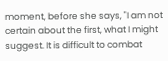moment, before she says, "I am not certain about the first, what I might suggest. It is difficult to combat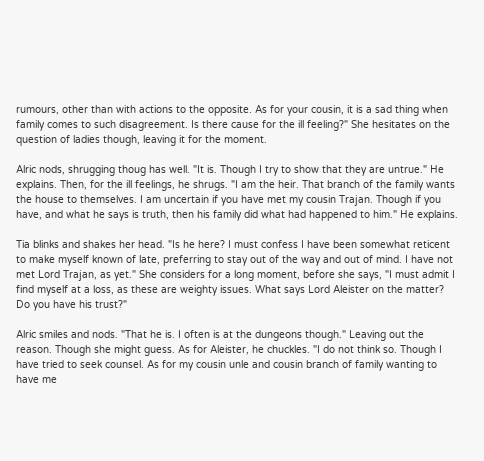rumours, other than with actions to the opposite. As for your cousin, it is a sad thing when family comes to such disagreement. Is there cause for the ill feeling?" She hesitates on the question of ladies though, leaving it for the moment.

Alric nods, shrugging thoug has well. "It is. Though I try to show that they are untrue." He explains. Then, for the ill feelings, he shrugs. "I am the heir. That branch of the family wants the house to themselves. I am uncertain if you have met my cousin Trajan. Though if you have, and what he says is truth, then his family did what had happened to him." He explains.

Tia blinks and shakes her head. "Is he here? I must confess I have been somewhat reticent to make myself known of late, preferring to stay out of the way and out of mind. I have not met Lord Trajan, as yet." She considers for a long moment, before she says, "I must admit I find myself at a loss, as these are weighty issues. What says Lord Aleister on the matter? Do you have his trust?"

Alric smiles and nods. "That he is. I often is at the dungeons though." Leaving out the reason. Though she might guess. As for Aleister, he chuckles. "I do not think so. Though I have tried to seek counsel. As for my cousin unle and cousin branch of family wanting to have me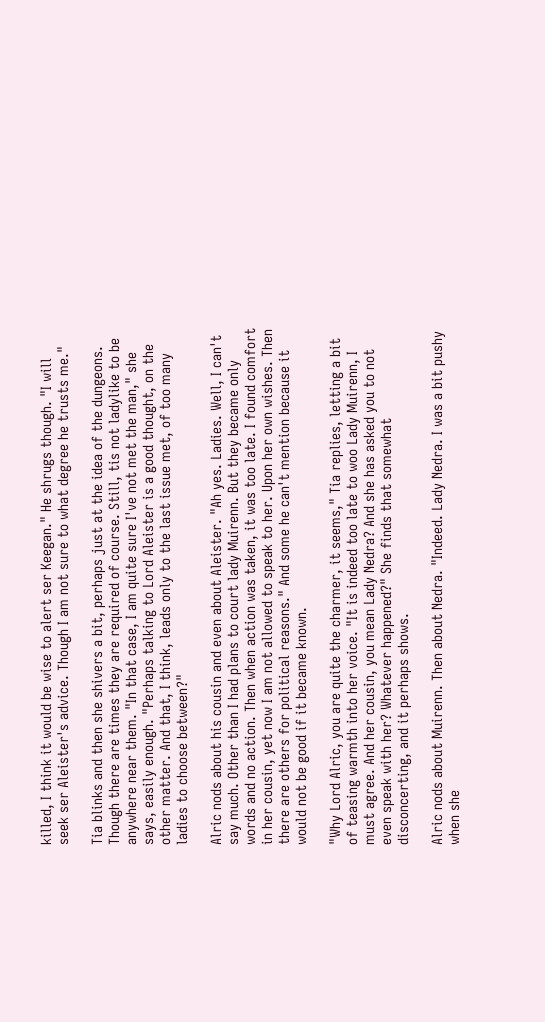killed, I think it would be wise to alert ser Keegan." He shrugs though. "I will seek ser Aleister's advice. Though I am not sure to what degree he trusts me."

Tia blinks and then she shivers a bit, perhaps just at the idea of the dungeons. Though there are times they are required of course. Still, tis not ladylike to be anywhere near them. "In that case, I am quite sure I've not met the man," she says, easily enough. "Perhaps talking to Lord Aleister is a good thought, on the other matter. And that, I think, leads only to the last issue met, of too many ladies to choose between?"

Alric nods about his cousin and even about Aleister. "Ah yes. Ladies. Well, I can't say much. Other than I had plans to court lady Muirenn. But they became only words and no action. Then when action was taken, it was too late. I found comfort in her cousin, yet now I am not allowed to speak to her. Upon her own wishes. Then there are others for political reasons." And some he can't mention because it would not be good if it became known.

"Why Lord Alric, you are quite the charmer, it seems," Tia replies, letting a bit of teasing warmth into her voice. "It is indeed too late to woo Lady Muirenn, I must agree. And her cousin, you mean Lady Nedra? And she has asked you to not even speak with her? Whatever happened?" She finds that somewhat disconcerting, and it perhaps shows.

Alric nods about Muirenn. Then about Nedra. "Indeed. Lady Nedra. I was a bit pushy when she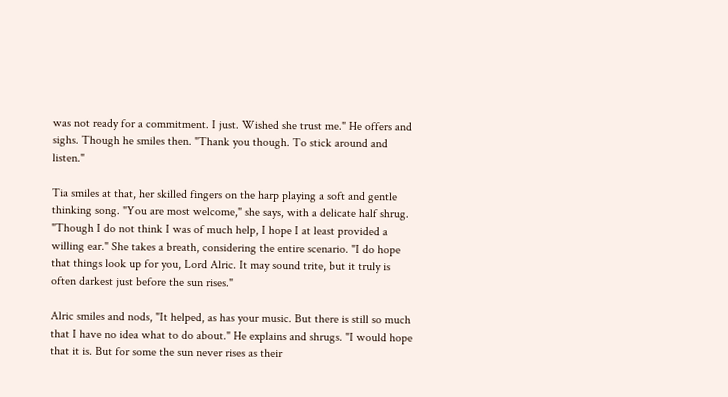was not ready for a commitment. I just. Wished she trust me." He offers and sighs. Though he smiles then. "Thank you though. To stick around and listen."

Tia smiles at that, her skilled fingers on the harp playing a soft and gentle thinking song. "You are most welcome," she says, with a delicate half shrug. "Though I do not think I was of much help, I hope I at least provided a willing ear." She takes a breath, considering the entire scenario. "I do hope that things look up for you, Lord Alric. It may sound trite, but it truly is often darkest just before the sun rises."

Alric smiles and nods, "It helped, as has your music. But there is still so much that I have no idea what to do about." He explains and shrugs. "I would hope that it is. But for some the sun never rises as their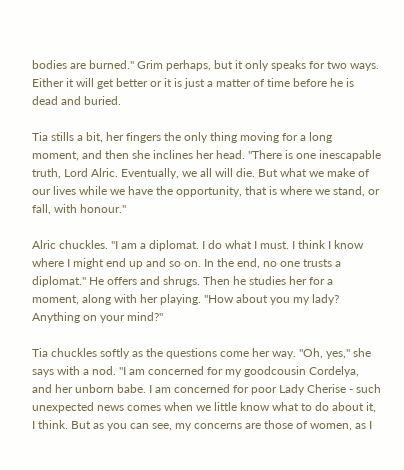bodies are burned." Grim perhaps, but it only speaks for two ways. Either it will get better or it is just a matter of time before he is dead and buried.

Tia stills a bit, her fingers the only thing moving for a long moment, and then she inclines her head. "There is one inescapable truth, Lord Alric. Eventually, we all will die. But what we make of our lives while we have the opportunity, that is where we stand, or fall, with honour."

Alric chuckles. "I am a diplomat. I do what I must. I think I know where I might end up and so on. In the end, no one trusts a diplomat." He offers and shrugs. Then he studies her for a moment, along with her playing. "How about you my lady? Anything on your mind?"

Tia chuckles softly as the questions come her way. "Oh, yes," she says with a nod. "I am concerned for my goodcousin Cordelya, and her unborn babe. I am concerned for poor Lady Cherise - such unexpected news comes when we little know what to do about it, I think. But as you can see, my concerns are those of women, as I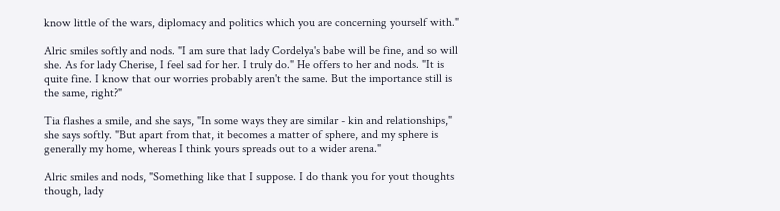know little of the wars, diplomacy and politics which you are concerning yourself with."

Alric smiles softly and nods. "I am sure that lady Cordelya's babe will be fine, and so will she. As for lady Cherise, I feel sad for her. I truly do." He offers to her and nods. "It is quite fine. I know that our worries probably aren't the same. But the importance still is the same, right?"

Tia flashes a smile, and she says, "In some ways they are similar - kin and relationships," she says softly. "But apart from that, it becomes a matter of sphere, and my sphere is generally my home, whereas I think yours spreads out to a wider arena."

Alric smiles and nods, "Something like that I suppose. I do thank you for yout thoughts though, lady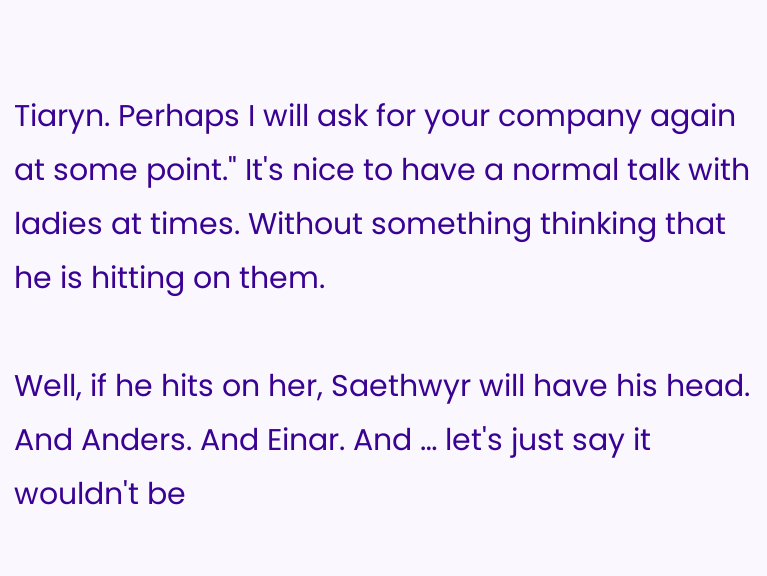Tiaryn. Perhaps I will ask for your company again at some point." It's nice to have a normal talk with ladies at times. Without something thinking that he is hitting on them.

Well, if he hits on her, Saethwyr will have his head. And Anders. And Einar. And … let's just say it wouldn't be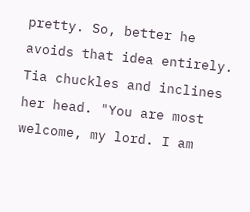pretty. So, better he avoids that idea entirely. Tia chuckles and inclines her head. "You are most welcome, my lord. I am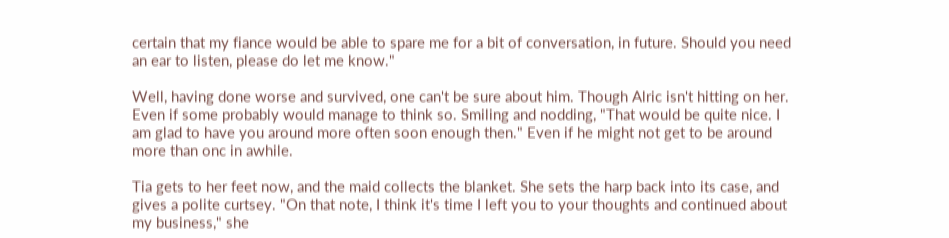certain that my fiance would be able to spare me for a bit of conversation, in future. Should you need an ear to listen, please do let me know."

Well, having done worse and survived, one can't be sure about him. Though Alric isn't hitting on her. Even if some probably would manage to think so. Smiling and nodding, "That would be quite nice. I am glad to have you around more often soon enough then." Even if he might not get to be around more than onc in awhile.

Tia gets to her feet now, and the maid collects the blanket. She sets the harp back into its case, and gives a polite curtsey. "On that note, I think it's time I left you to your thoughts and continued about my business," she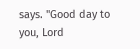says. "Good day to you, Lord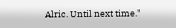Alric. Until next time."